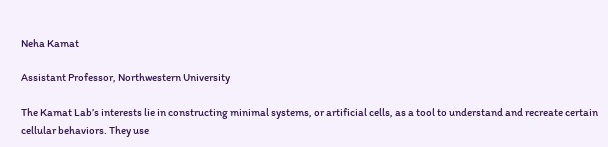Neha Kamat

Assistant Professor, Northwestern University

The Kamat Lab’s interests lie in constructing minimal systems, or artificial cells, as a tool to understand and recreate certain cellular behaviors. They use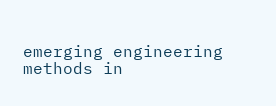emerging engineering methods in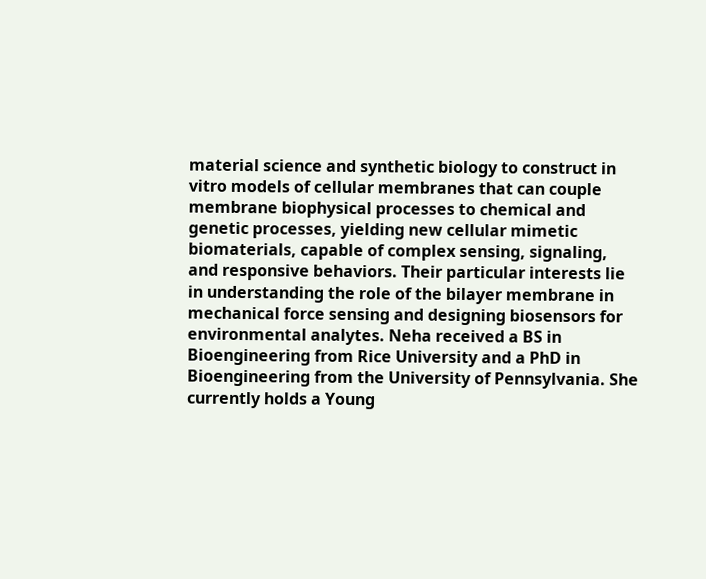material science and synthetic biology to construct in vitro models of cellular membranes that can couple membrane biophysical processes to chemical and genetic processes, yielding new cellular mimetic biomaterials, capable of complex sensing, signaling, and responsive behaviors. Their particular interests lie in understanding the role of the bilayer membrane in mechanical force sensing and designing biosensors for environmental analytes. Neha received a BS in Bioengineering from Rice University and a PhD in Bioengineering from the University of Pennsylvania. She currently holds a Young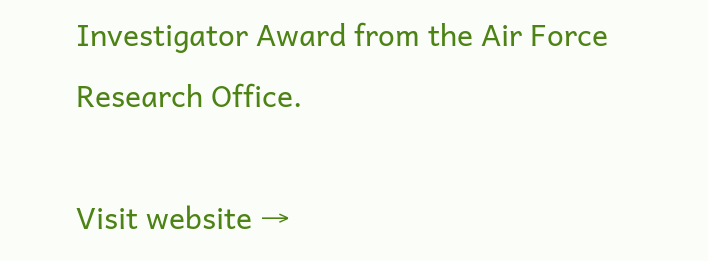Investigator Award from the Air Force Research Office.

Visit website →